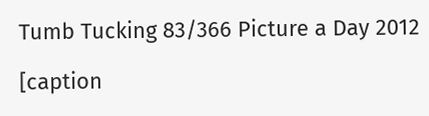Tumb Tucking 83/366 Picture a Day 2012

[caption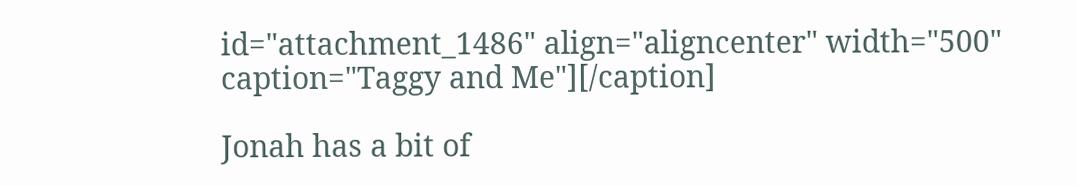id="attachment_1486" align="aligncenter" width="500" caption="Taggy and Me"][/caption]

Jonah has a bit of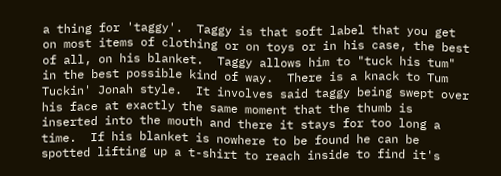a thing for 'taggy'.  Taggy is that soft label that you get on most items of clothing or on toys or in his case, the best of all, on his blanket.  Taggy allows him to "tuck his tum" in the best possible kind of way.  There is a knack to Tum Tuckin' Jonah style.  It involves said taggy being swept over his face at exactly the same moment that the thumb is inserted into the mouth and there it stays for too long a time.  If his blanket is nowhere to be found he can be spotted lifting up a t-shirt to reach inside to find it's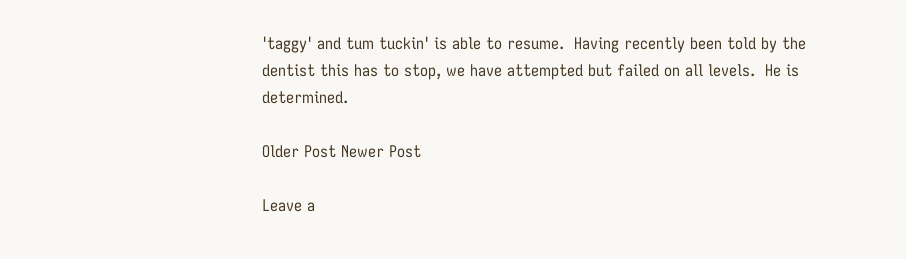'taggy' and tum tuckin' is able to resume.  Having recently been told by the dentist this has to stop, we have attempted but failed on all levels.  He is determined.

Older Post Newer Post

Leave a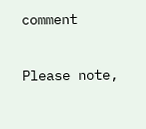comment

Please note,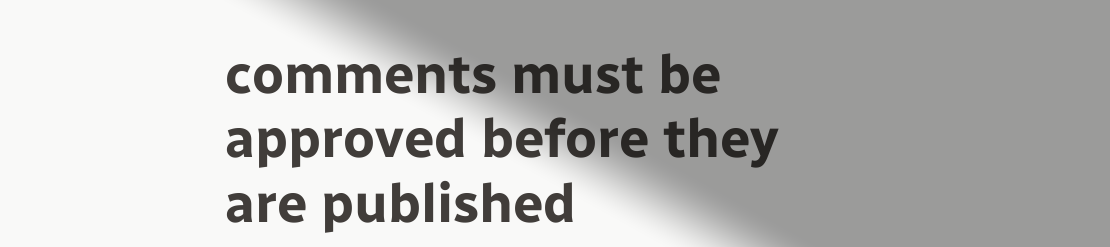comments must be approved before they are published